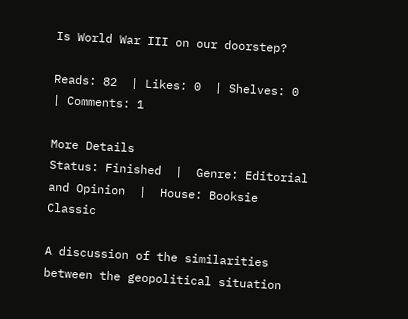Is World War III on our doorstep?

Reads: 82  | Likes: 0  | Shelves: 0  | Comments: 1

More Details
Status: Finished  |  Genre: Editorial and Opinion  |  House: Booksie Classic

A discussion of the similarities between the geopolitical situation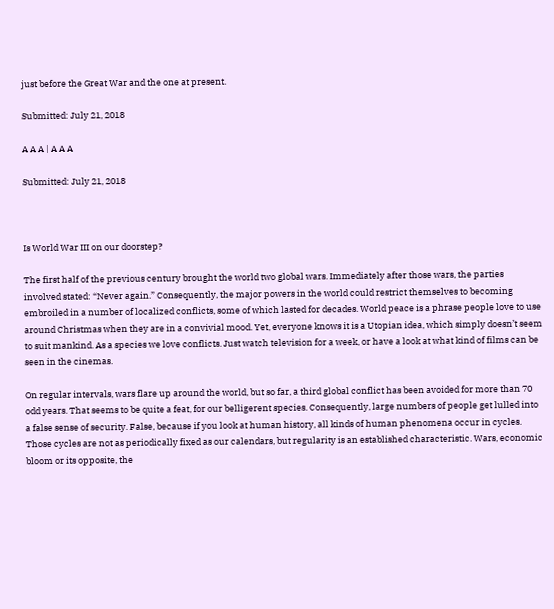just before the Great War and the one at present.

Submitted: July 21, 2018

A A A | A A A

Submitted: July 21, 2018



Is World War III on our doorstep?

The first half of the previous century brought the world two global wars. Immediately after those wars, the parties involved stated: “Never again.” Consequently, the major powers in the world could restrict themselves to becoming embroiled in a number of localized conflicts, some of which lasted for decades. World peace is a phrase people love to use around Christmas when they are in a convivial mood. Yet, everyone knows it is a Utopian idea, which simply doesn’t seem to suit mankind. As a species we love conflicts. Just watch television for a week, or have a look at what kind of films can be seen in the cinemas.

On regular intervals, wars flare up around the world, but so far, a third global conflict has been avoided for more than 70 odd years. That seems to be quite a feat, for our belligerent species. Consequently, large numbers of people get lulled into a false sense of security. False, because if you look at human history, all kinds of human phenomena occur in cycles. Those cycles are not as periodically fixed as our calendars, but regularity is an established characteristic. Wars, economic bloom or its opposite, the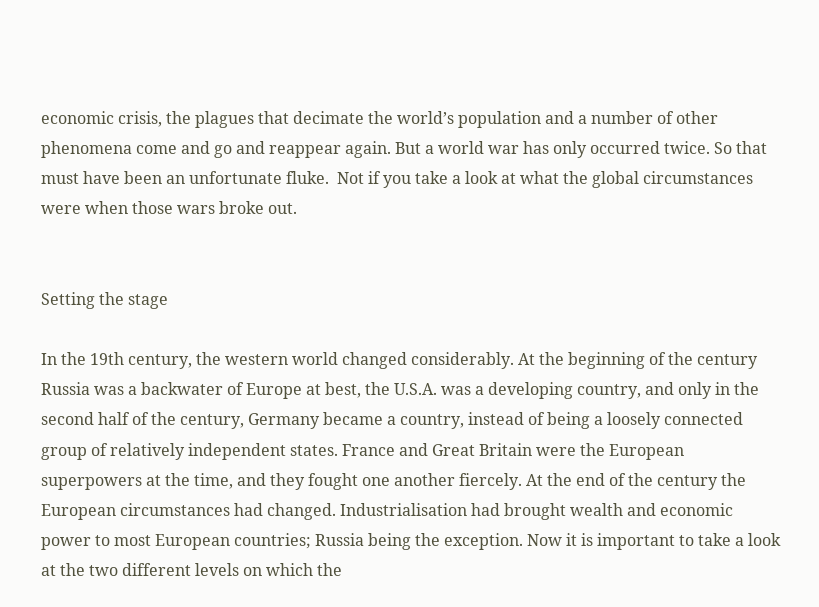economic crisis, the plagues that decimate the world’s population and a number of other phenomena come and go and reappear again. But a world war has only occurred twice. So that must have been an unfortunate fluke.  Not if you take a look at what the global circumstances were when those wars broke out.


Setting the stage

In the 19th century, the western world changed considerably. At the beginning of the century Russia was a backwater of Europe at best, the U.S.A. was a developing country, and only in the second half of the century, Germany became a country, instead of being a loosely connected group of relatively independent states. France and Great Britain were the European superpowers at the time, and they fought one another fiercely. At the end of the century the European circumstances had changed. Industrialisation had brought wealth and economic power to most European countries; Russia being the exception. Now it is important to take a look at the two different levels on which the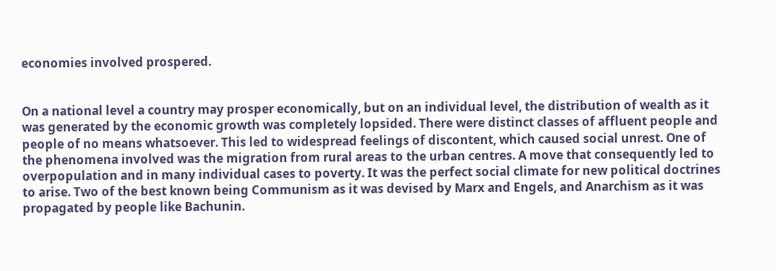economies involved prospered.


On a national level a country may prosper economically, but on an individual level, the distribution of wealth as it was generated by the economic growth was completely lopsided. There were distinct classes of affluent people and people of no means whatsoever. This led to widespread feelings of discontent, which caused social unrest. One of the phenomena involved was the migration from rural areas to the urban centres. A move that consequently led to overpopulation and in many individual cases to poverty. It was the perfect social climate for new political doctrines to arise. Two of the best known being Communism as it was devised by Marx and Engels, and Anarchism as it was propagated by people like Bachunin.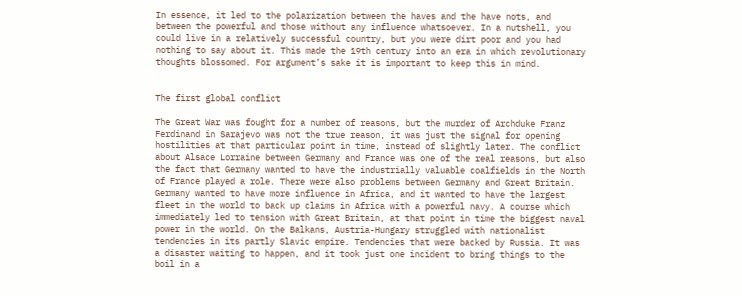In essence, it led to the polarization between the haves and the have nots, and between the powerful and those without any influence whatsoever. In a nutshell, you could live in a relatively successful country, but you were dirt poor and you had nothing to say about it. This made the 19th century into an era in which revolutionary thoughts blossomed. For argument’s sake it is important to keep this in mind.


The first global conflict

The Great War was fought for a number of reasons, but the murder of Archduke Franz Ferdinand in Sarajevo was not the true reason, it was just the signal for opening hostilities at that particular point in time, instead of slightly later. The conflict about Alsace Lorraine between Germany and France was one of the real reasons, but also the fact that Germany wanted to have the industrially valuable coalfields in the North of France played a role. There were also problems between Germany and Great Britain. Germany wanted to have more influence in Africa, and it wanted to have the largest fleet in the world to back up claims in Africa with a powerful navy. A course which immediately led to tension with Great Britain, at that point in time the biggest naval power in the world. On the Balkans, Austria-Hungary struggled with nationalist tendencies in its partly Slavic empire. Tendencies that were backed by Russia. It was a disaster waiting to happen, and it took just one incident to bring things to the boil in a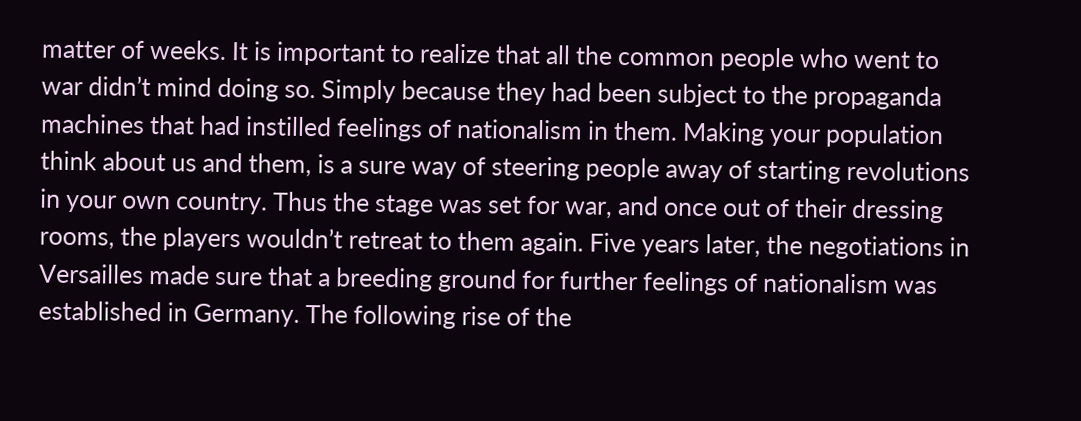matter of weeks. It is important to realize that all the common people who went to war didn’t mind doing so. Simply because they had been subject to the propaganda machines that had instilled feelings of nationalism in them. Making your population think about us and them, is a sure way of steering people away of starting revolutions in your own country. Thus the stage was set for war, and once out of their dressing rooms, the players wouldn’t retreat to them again. Five years later, the negotiations in Versailles made sure that a breeding ground for further feelings of nationalism was established in Germany. The following rise of the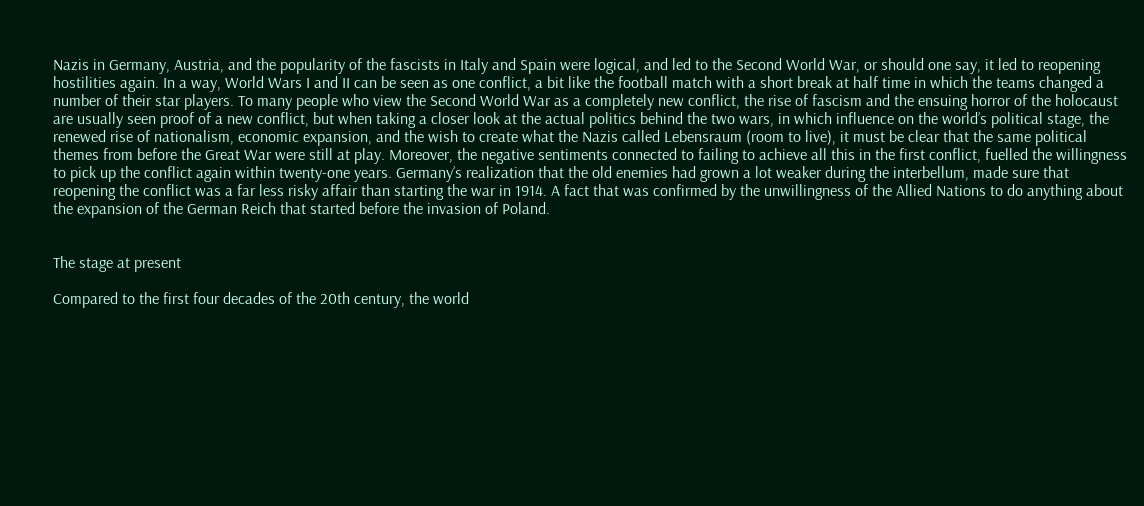Nazis in Germany, Austria, and the popularity of the fascists in Italy and Spain were logical, and led to the Second World War, or should one say, it led to reopening hostilities again. In a way, World Wars I and II can be seen as one conflict, a bit like the football match with a short break at half time in which the teams changed a number of their star players. To many people who view the Second World War as a completely new conflict, the rise of fascism and the ensuing horror of the holocaust are usually seen proof of a new conflict, but when taking a closer look at the actual politics behind the two wars, in which influence on the world’s political stage, the renewed rise of nationalism, economic expansion, and the wish to create what the Nazis called Lebensraum (room to live), it must be clear that the same political themes from before the Great War were still at play. Moreover, the negative sentiments connected to failing to achieve all this in the first conflict, fuelled the willingness to pick up the conflict again within twenty-one years. Germany’s realization that the old enemies had grown a lot weaker during the interbellum, made sure that reopening the conflict was a far less risky affair than starting the war in 1914. A fact that was confirmed by the unwillingness of the Allied Nations to do anything about the expansion of the German Reich that started before the invasion of Poland.


The stage at present

Compared to the first four decades of the 20th century, the world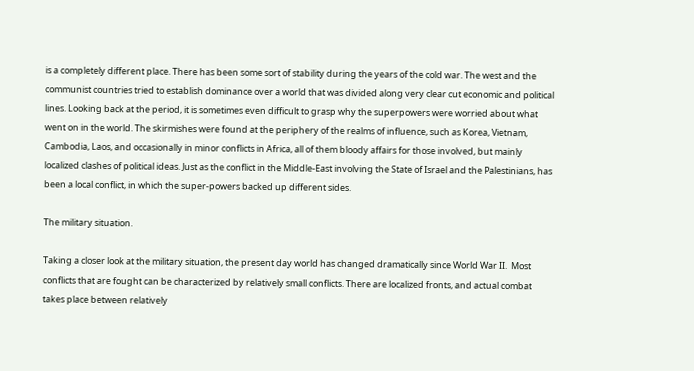is a completely different place. There has been some sort of stability during the years of the cold war. The west and the communist countries tried to establish dominance over a world that was divided along very clear cut economic and political lines. Looking back at the period, it is sometimes even difficult to grasp why the superpowers were worried about what went on in the world. The skirmishes were found at the periphery of the realms of influence, such as Korea, Vietnam, Cambodia, Laos, and occasionally in minor conflicts in Africa, all of them bloody affairs for those involved, but mainly localized clashes of political ideas. Just as the conflict in the Middle-East involving the State of Israel and the Palestinians, has been a local conflict, in which the super-powers backed up different sides.

The military situation.

Taking a closer look at the military situation, the present day world has changed dramatically since World War II.  Most conflicts that are fought can be characterized by relatively small conflicts. There are localized fronts, and actual combat takes place between relatively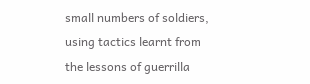small numbers of soldiers, using tactics learnt from the lessons of guerrilla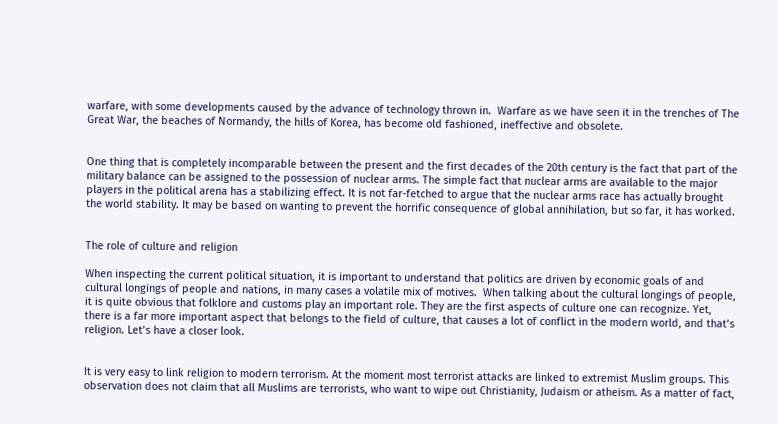warfare, with some developments caused by the advance of technology thrown in.  Warfare as we have seen it in the trenches of The Great War, the beaches of Normandy, the hills of Korea, has become old fashioned, ineffective and obsolete.


One thing that is completely incomparable between the present and the first decades of the 20th century is the fact that part of the military balance can be assigned to the possession of nuclear arms. The simple fact that nuclear arms are available to the major players in the political arena has a stabilizing effect. It is not far-fetched to argue that the nuclear arms race has actually brought the world stability. It may be based on wanting to prevent the horrific consequence of global annihilation, but so far, it has worked.


The role of culture and religion

When inspecting the current political situation, it is important to understand that politics are driven by economic goals of and cultural longings of people and nations, in many cases a volatile mix of motives.  When talking about the cultural longings of people, it is quite obvious that folklore and customs play an important role. They are the first aspects of culture one can recognize. Yet, there is a far more important aspect that belongs to the field of culture, that causes a lot of conflict in the modern world, and that’s religion. Let’s have a closer look.


It is very easy to link religion to modern terrorism. At the moment most terrorist attacks are linked to extremist Muslim groups. This observation does not claim that all Muslims are terrorists, who want to wipe out Christianity, Judaism or atheism. As a matter of fact,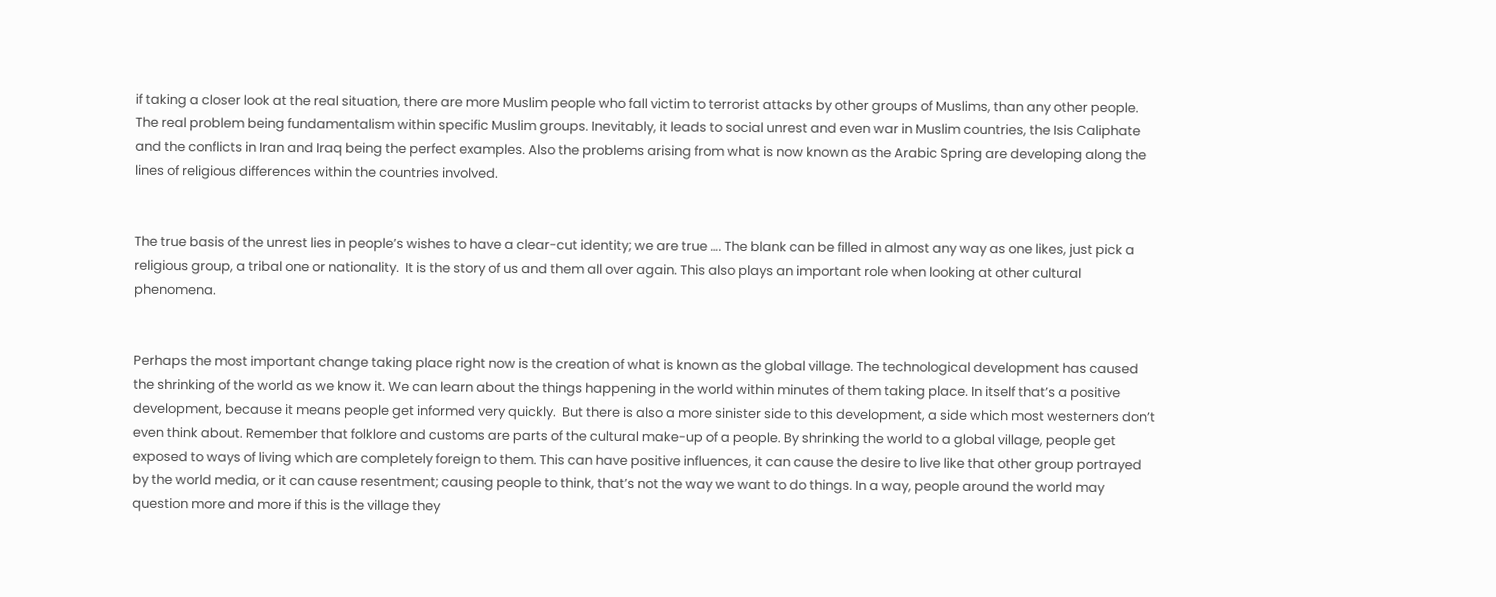if taking a closer look at the real situation, there are more Muslim people who fall victim to terrorist attacks by other groups of Muslims, than any other people. The real problem being fundamentalism within specific Muslim groups. Inevitably, it leads to social unrest and even war in Muslim countries, the Isis Caliphate and the conflicts in Iran and Iraq being the perfect examples. Also the problems arising from what is now known as the Arabic Spring are developing along the lines of religious differences within the countries involved.


The true basis of the unrest lies in people’s wishes to have a clear-cut identity; we are true …. The blank can be filled in almost any way as one likes, just pick a religious group, a tribal one or nationality.  It is the story of us and them all over again. This also plays an important role when looking at other cultural phenomena.


Perhaps the most important change taking place right now is the creation of what is known as the global village. The technological development has caused the shrinking of the world as we know it. We can learn about the things happening in the world within minutes of them taking place. In itself that’s a positive development, because it means people get informed very quickly.  But there is also a more sinister side to this development, a side which most westerners don’t even think about. Remember that folklore and customs are parts of the cultural make-up of a people. By shrinking the world to a global village, people get exposed to ways of living which are completely foreign to them. This can have positive influences, it can cause the desire to live like that other group portrayed by the world media, or it can cause resentment; causing people to think, that’s not the way we want to do things. In a way, people around the world may question more and more if this is the village they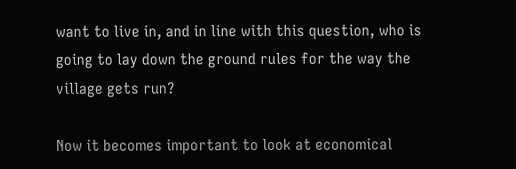want to live in, and in line with this question, who is going to lay down the ground rules for the way the village gets run?

Now it becomes important to look at economical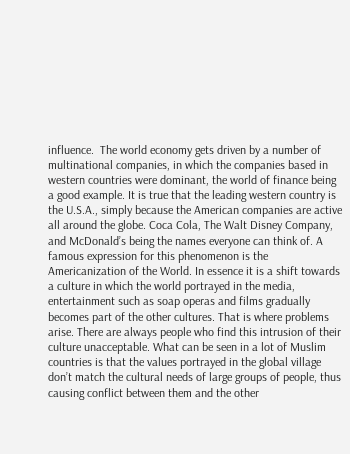influence.  The world economy gets driven by a number of multinational companies, in which the companies based in western countries were dominant, the world of finance being a good example. It is true that the leading western country is the U.S.A., simply because the American companies are active all around the globe. Coca Cola, The Walt Disney Company, and McDonald’s being the names everyone can think of. A famous expression for this phenomenon is the Americanization of the World. In essence it is a shift towards a culture in which the world portrayed in the media, entertainment such as soap operas and films gradually becomes part of the other cultures. That is where problems arise. There are always people who find this intrusion of their culture unacceptable. What can be seen in a lot of Muslim countries is that the values portrayed in the global village don’t match the cultural needs of large groups of people, thus causing conflict between them and the other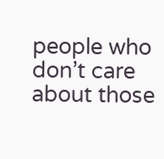people who don’t care about those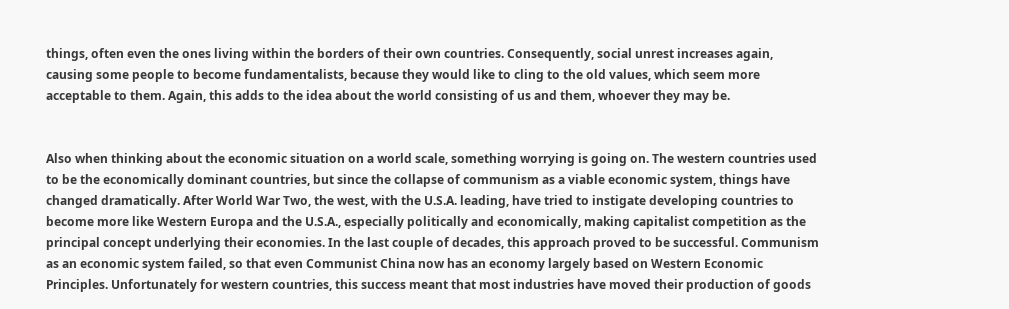things, often even the ones living within the borders of their own countries. Consequently, social unrest increases again, causing some people to become fundamentalists, because they would like to cling to the old values, which seem more acceptable to them. Again, this adds to the idea about the world consisting of us and them, whoever they may be.


Also when thinking about the economic situation on a world scale, something worrying is going on. The western countries used to be the economically dominant countries, but since the collapse of communism as a viable economic system, things have changed dramatically. After World War Two, the west, with the U.S.A. leading, have tried to instigate developing countries to become more like Western Europa and the U.S.A., especially politically and economically, making capitalist competition as the principal concept underlying their economies. In the last couple of decades, this approach proved to be successful. Communism as an economic system failed, so that even Communist China now has an economy largely based on Western Economic Principles. Unfortunately for western countries, this success meant that most industries have moved their production of goods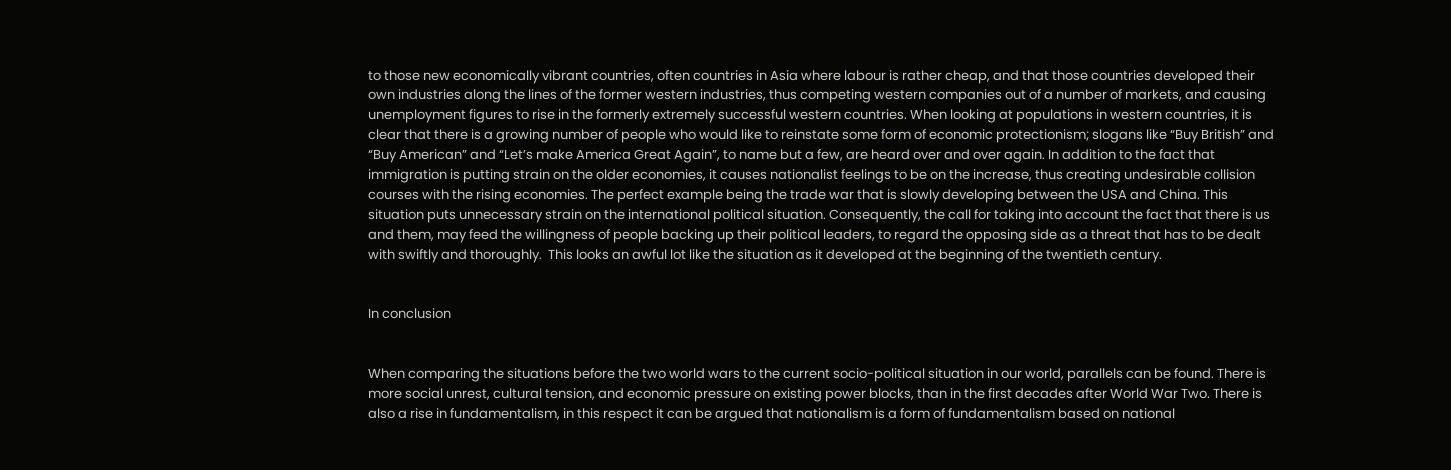to those new economically vibrant countries, often countries in Asia where labour is rather cheap, and that those countries developed their own industries along the lines of the former western industries, thus competing western companies out of a number of markets, and causing unemployment figures to rise in the formerly extremely successful western countries. When looking at populations in western countries, it is clear that there is a growing number of people who would like to reinstate some form of economic protectionism; slogans like “Buy British” and “Buy American” and “Let’s make America Great Again”, to name but a few, are heard over and over again. In addition to the fact that immigration is putting strain on the older economies, it causes nationalist feelings to be on the increase, thus creating undesirable collision courses with the rising economies. The perfect example being the trade war that is slowly developing between the USA and China. This situation puts unnecessary strain on the international political situation. Consequently, the call for taking into account the fact that there is us and them, may feed the willingness of people backing up their political leaders, to regard the opposing side as a threat that has to be dealt with swiftly and thoroughly.  This looks an awful lot like the situation as it developed at the beginning of the twentieth century.


In conclusion


When comparing the situations before the two world wars to the current socio-political situation in our world, parallels can be found. There is more social unrest, cultural tension, and economic pressure on existing power blocks, than in the first decades after World War Two. There is also a rise in fundamentalism, in this respect it can be argued that nationalism is a form of fundamentalism based on national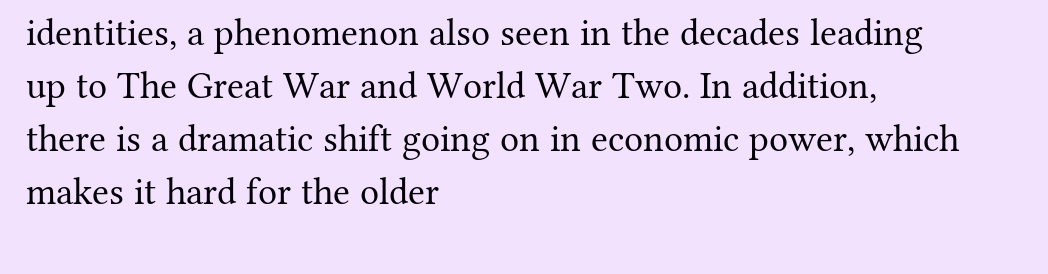identities, a phenomenon also seen in the decades leading up to The Great War and World War Two. In addition, there is a dramatic shift going on in economic power, which makes it hard for the older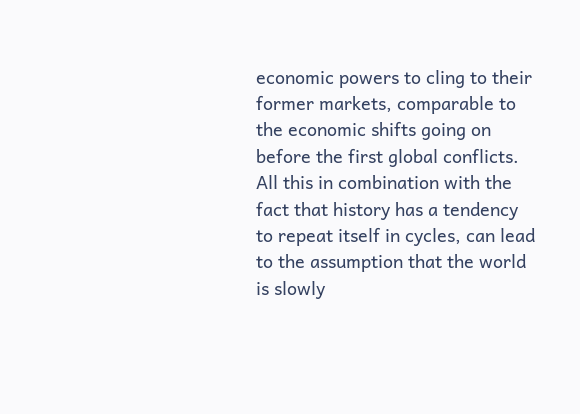economic powers to cling to their former markets, comparable to the economic shifts going on before the first global conflicts. All this in combination with the fact that history has a tendency to repeat itself in cycles, can lead to the assumption that the world is slowly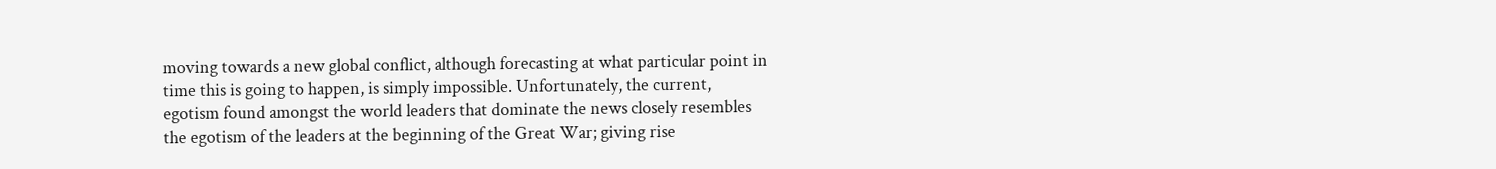moving towards a new global conflict, although forecasting at what particular point in time this is going to happen, is simply impossible. Unfortunately, the current, egotism found amongst the world leaders that dominate the news closely resembles the egotism of the leaders at the beginning of the Great War; giving rise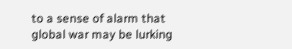to a sense of alarm that global war may be lurking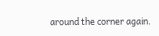around the corner again.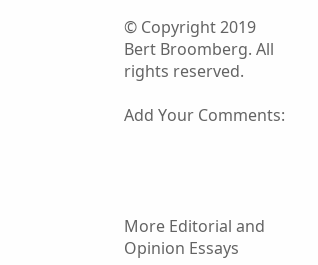© Copyright 2019 Bert Broomberg. All rights reserved.

Add Your Comments:




More Editorial and Opinion Essays